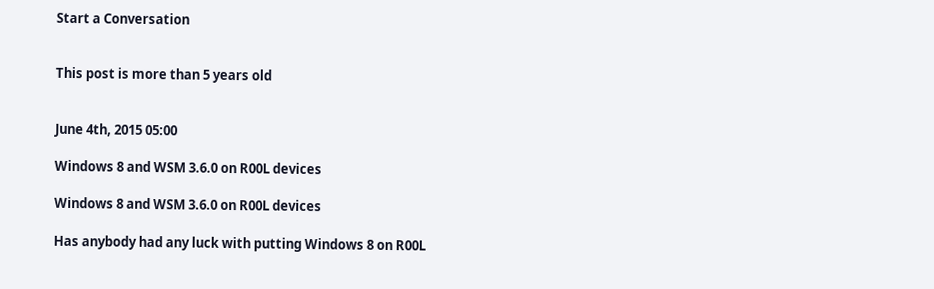Start a Conversation


This post is more than 5 years old


June 4th, 2015 05:00

Windows 8 and WSM 3.6.0 on R00L devices

Windows 8 and WSM 3.6.0 on R00L devices

Has anybody had any luck with putting Windows 8 on R00L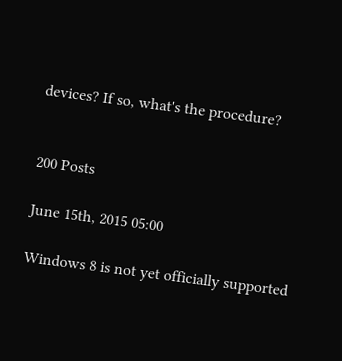devices? If so, what's the procedure?


200 Posts

June 15th, 2015 05:00

Windows 8 is not yet officially supported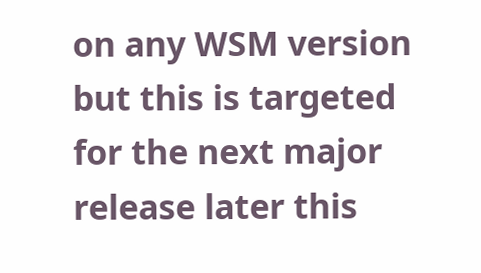on any WSM version but this is targeted for the next major release later this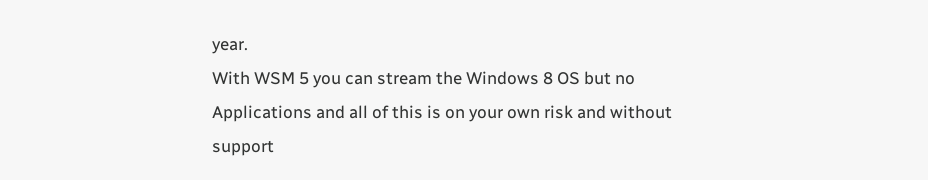year.
With WSM 5 you can stream the Windows 8 OS but no Applications and all of this is on your own risk and without support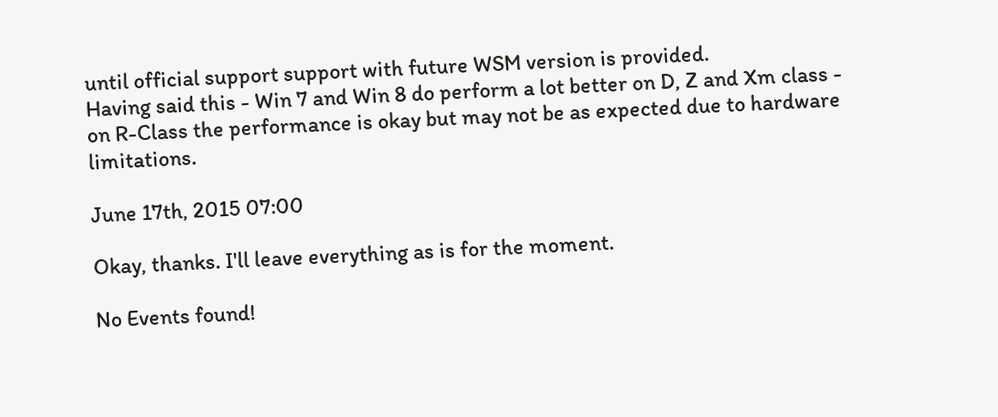until official support support with future WSM version is provided.
Having said this - Win 7 and Win 8 do perform a lot better on D, Z and Xm class - on R-Class the performance is okay but may not be as expected due to hardware limitations.

June 17th, 2015 07:00

Okay, thanks. I'll leave everything as is for the moment.

No Events found!